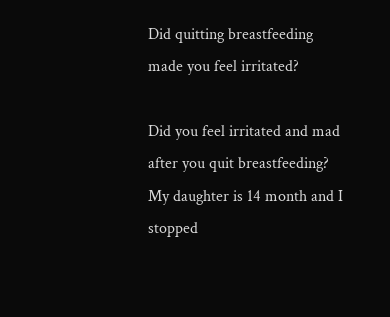Did quitting breastfeeding made you feel irritated?

Did you feel irritated and mad after you quit breastfeeding? My daughter is 14 month and I stopped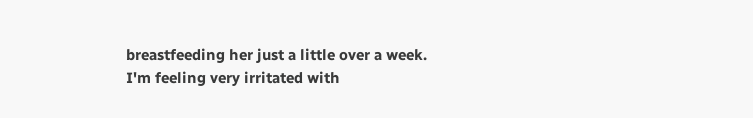breastfeeding her just a little over a week. I'm feeling very irritated with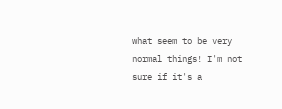what seem to be very normal things! I'm not sure if it's a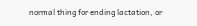normal thing for ending lactation, or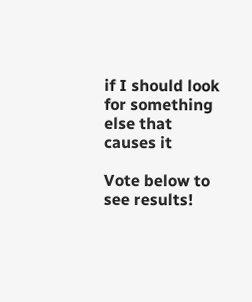if I should look for something else that causes it

Vote below to see results!